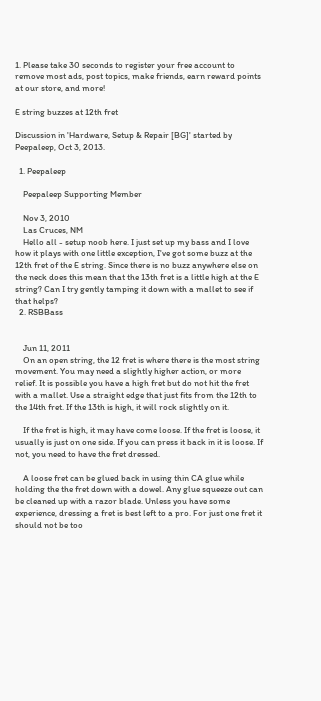1. Please take 30 seconds to register your free account to remove most ads, post topics, make friends, earn reward points at our store, and more!

E string buzzes at 12th fret

Discussion in 'Hardware, Setup & Repair [BG]' started by Peepaleep, Oct 3, 2013.

  1. Peepaleep

    Peepaleep Supporting Member

    Nov 3, 2010
    Las Cruces, NM
    Hello all - setup noob here. I just set up my bass and I love how it plays with one little exception, I've got some buzz at the 12th fret of the E string. Since there is no buzz anywhere else on the neck does this mean that the 13th fret is a little high at the E string? Can I try gently tamping it down with a mallet to see if that helps?
  2. RSBBass


    Jun 11, 2011
    On an open string, the 12 fret is where there is the most string movement. You may need a slightly higher action, or more relief. It is possible you have a high fret but do not hit the fret with a mallet. Use a straight edge that just fits from the 12th to the 14th fret. If the 13th is high, it will rock slightly on it.

    If the fret is high, it may have come loose. If the fret is loose, it usually is just on one side. If you can press it back in it is loose. If not, you need to have the fret dressed.

    A loose fret can be glued back in using thin CA glue while holding the the fret down with a dowel. Any glue squeeze out can be cleaned up with a razor blade. Unless you have some experience, dressing a fret is best left to a pro. For just one fret it should not be too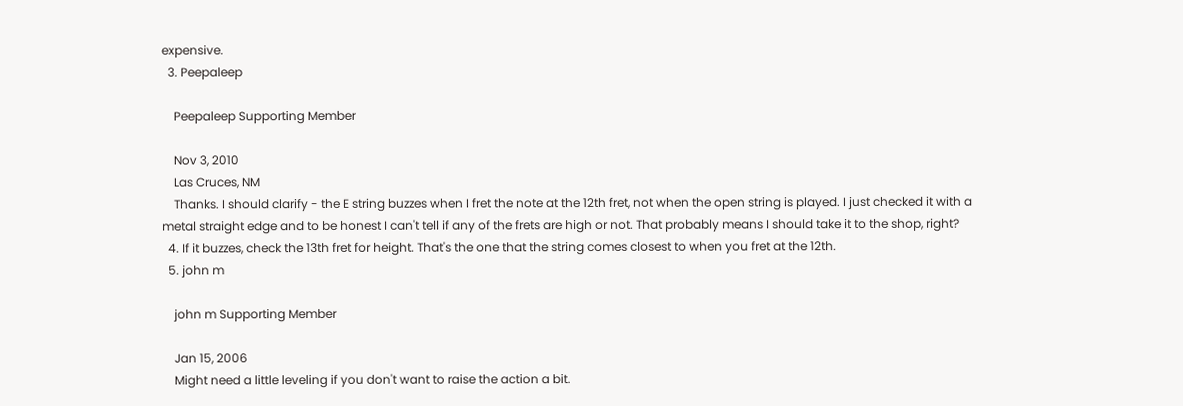expensive.
  3. Peepaleep

    Peepaleep Supporting Member

    Nov 3, 2010
    Las Cruces, NM
    Thanks. I should clarify - the E string buzzes when I fret the note at the 12th fret, not when the open string is played. I just checked it with a metal straight edge and to be honest I can't tell if any of the frets are high or not. That probably means I should take it to the shop, right?
  4. If it buzzes, check the 13th fret for height. That's the one that the string comes closest to when you fret at the 12th.
  5. john m

    john m Supporting Member

    Jan 15, 2006
    Might need a little leveling if you don't want to raise the action a bit.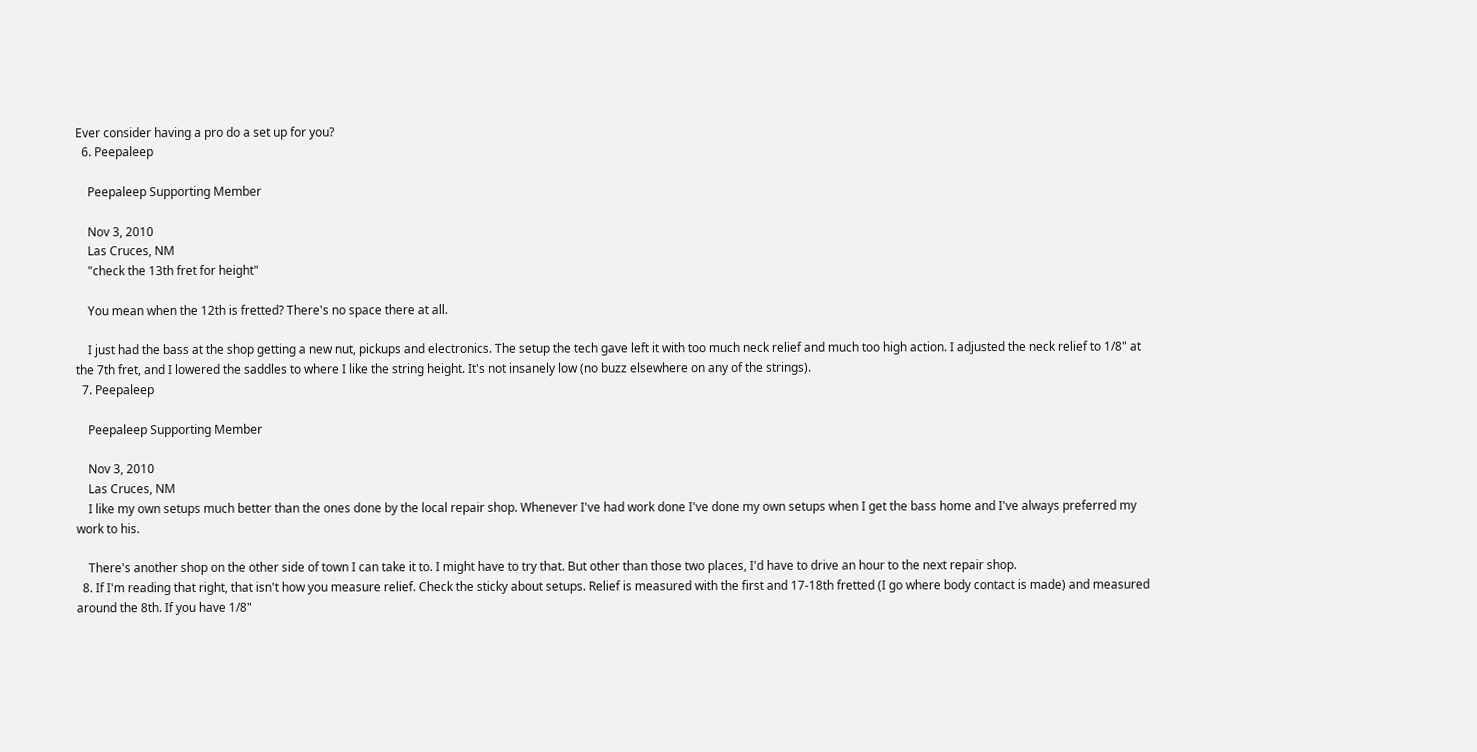Ever consider having a pro do a set up for you?
  6. Peepaleep

    Peepaleep Supporting Member

    Nov 3, 2010
    Las Cruces, NM
    "check the 13th fret for height"

    You mean when the 12th is fretted? There's no space there at all.

    I just had the bass at the shop getting a new nut, pickups and electronics. The setup the tech gave left it with too much neck relief and much too high action. I adjusted the neck relief to 1/8" at the 7th fret, and I lowered the saddles to where I like the string height. It's not insanely low (no buzz elsewhere on any of the strings).
  7. Peepaleep

    Peepaleep Supporting Member

    Nov 3, 2010
    Las Cruces, NM
    I like my own setups much better than the ones done by the local repair shop. Whenever I've had work done I've done my own setups when I get the bass home and I've always preferred my work to his.

    There's another shop on the other side of town I can take it to. I might have to try that. But other than those two places, I'd have to drive an hour to the next repair shop.
  8. If I'm reading that right, that isn't how you measure relief. Check the sticky about setups. Relief is measured with the first and 17-18th fretted (I go where body contact is made) and measured around the 8th. If you have 1/8"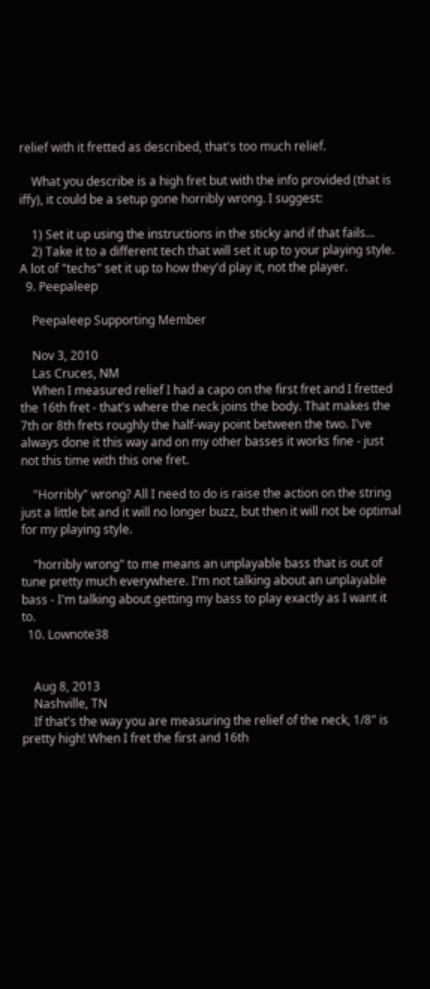relief with it fretted as described, that's too much relief.

    What you describe is a high fret but with the info provided (that is iffy), it could be a setup gone horribly wrong. I suggest:

    1) Set it up using the instructions in the sticky and if that fails...
    2) Take it to a different tech that will set it up to your playing style. A lot of "techs" set it up to how they'd play it, not the player.
  9. Peepaleep

    Peepaleep Supporting Member

    Nov 3, 2010
    Las Cruces, NM
    When I measured relief I had a capo on the first fret and I fretted the 16th fret - that's where the neck joins the body. That makes the 7th or 8th frets roughly the half-way point between the two. I've always done it this way and on my other basses it works fine - just not this time with this one fret.

    "Horribly" wrong? All I need to do is raise the action on the string just a little bit and it will no longer buzz, but then it will not be optimal for my playing style.

    "horribly wrong" to me means an unplayable bass that is out of tune pretty much everywhere. I'm not talking about an unplayable bass - I'm talking about getting my bass to play exactly as I want it to.
  10. Lownote38


    Aug 8, 2013
    Nashville, TN
    If that's the way you are measuring the relief of the neck, 1/8" is pretty high! When I fret the first and 16th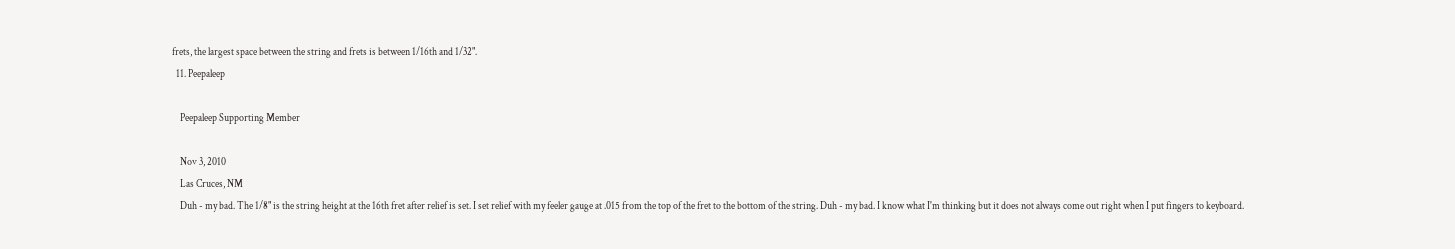frets, the largest space between the string and frets is between 1/16th and 1/32".
  11. Peepaleep

    Peepaleep Supporting Member

    Nov 3, 2010
    Las Cruces, NM
    Duh - my bad. The 1/8" is the string height at the 16th fret after relief is set. I set relief with my feeler gauge at .015 from the top of the fret to the bottom of the string. Duh - my bad. I know what I'm thinking but it does not always come out right when I put fingers to keyboard.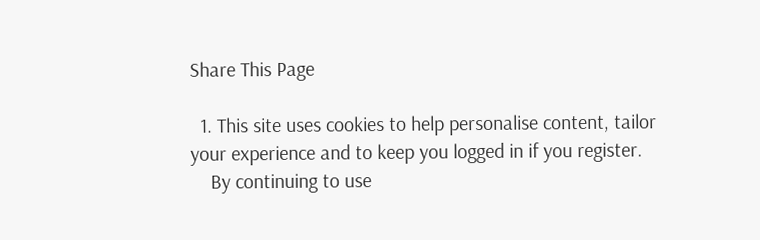Share This Page

  1. This site uses cookies to help personalise content, tailor your experience and to keep you logged in if you register.
    By continuing to use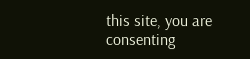this site, you are consenting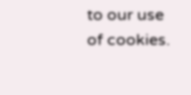to our use of cookies.